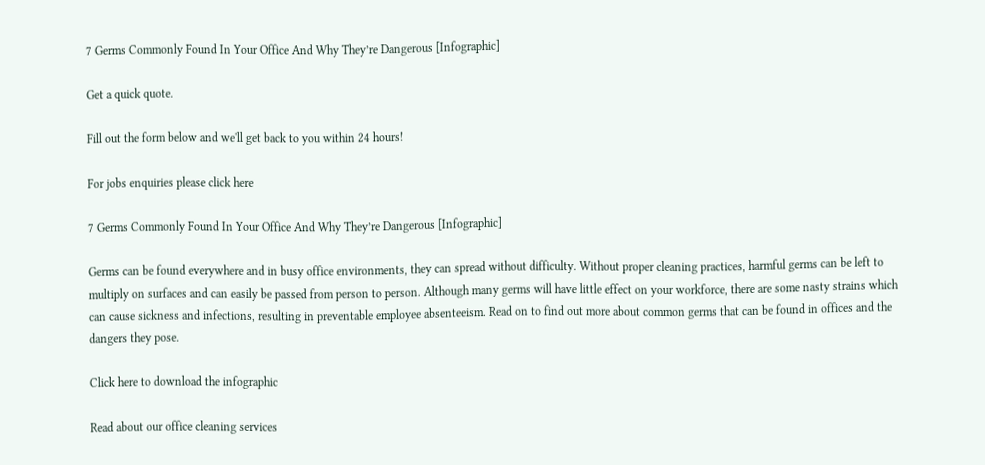7 Germs Commonly Found In Your Office And Why They’re Dangerous [Infographic]

Get a quick quote.

Fill out the form below and we'll get back to you within 24 hours!

For jobs enquiries please click here

7 Germs Commonly Found In Your Office And Why They’re Dangerous [Infographic]

Germs can be found everywhere and in busy office environments, they can spread without difficulty. Without proper cleaning practices, harmful germs can be left to multiply on surfaces and can easily be passed from person to person. Although many germs will have little effect on your workforce, there are some nasty strains which can cause sickness and infections, resulting in preventable employee absenteeism. Read on to find out more about common germs that can be found in offices and the dangers they pose.

Click here to download the infographic

Read about our office cleaning services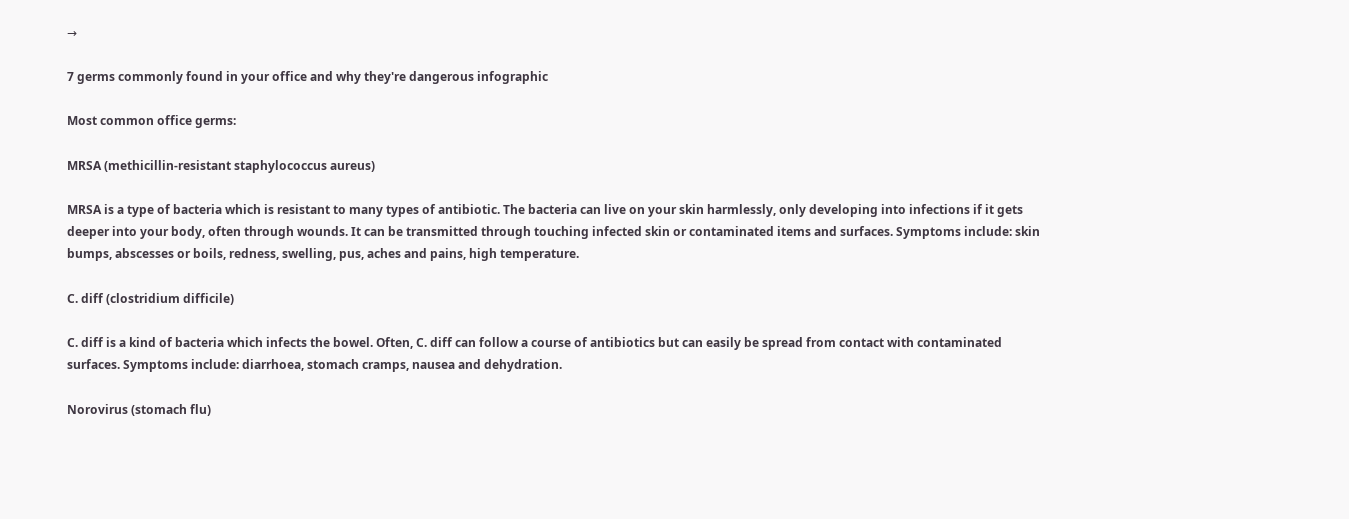→

7 germs commonly found in your office and why they're dangerous infographic

Most common office germs:

MRSA (methicillin-resistant staphylococcus aureus)

MRSA is a type of bacteria which is resistant to many types of antibiotic. The bacteria can live on your skin harmlessly, only developing into infections if it gets deeper into your body, often through wounds. It can be transmitted through touching infected skin or contaminated items and surfaces. Symptoms include: skin bumps, abscesses or boils, redness, swelling, pus, aches and pains, high temperature.

C. diff (clostridium difficile)

C. diff is a kind of bacteria which infects the bowel. Often, C. diff can follow a course of antibiotics but can easily be spread from contact with contaminated surfaces. Symptoms include: diarrhoea, stomach cramps, nausea and dehydration.

Norovirus (stomach flu)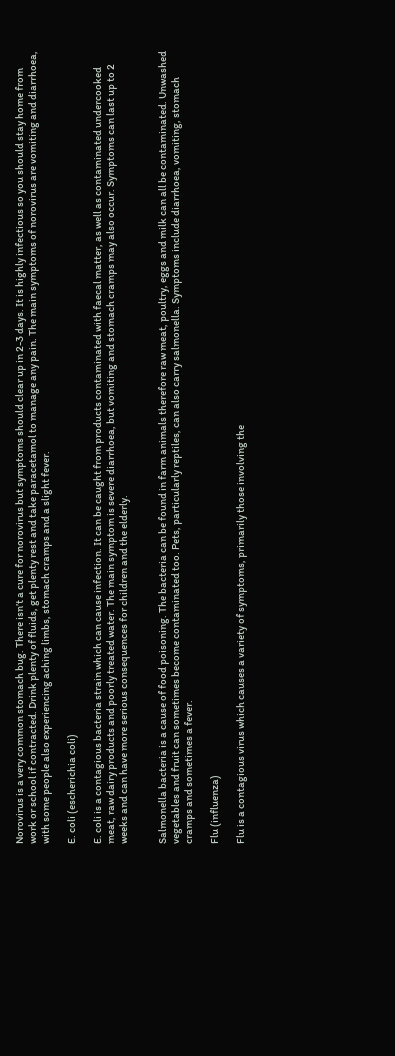Norovirus is a very common stomach bug. There isn’t a cure for norovirus but symptoms should clear up in 2-3 days. It is highly infectious so you should stay home from work or school if contracted. Drink plenty of fluids, get plenty rest and take paracetamol to manage any pain. The main symptoms of norovirus are vomiting and diarrhoea, with some people also experiencing aching limbs, stomach cramps and a slight fever.

E. coli (escherichia coli)

E. coli is a contagious bacteria strain which can cause infection. It can be caught from products contaminated with faecal matter, as well as contaminated undercooked meat, raw dairy products and poorly treated water. The main symptom is severe diarrhoea, but vomiting and stomach cramps may also occur. Symptoms can last up to 2 weeks and can have more serious consequences for children and the elderly.


Salmonella bacteria is a cause of food poisoning. The bacteria can be found in farm animals therefore raw meat, poultry, eggs and milk can all be contaminated. Unwashed vegetables and fruit can sometimes become contaminated too. Pets, particularly reptiles, can also carry salmonella. Symptoms include diarrhoea, vomiting, stomach cramps and sometimes a fever.

Flu (influenza)

Flu is a contagious virus which causes a variety of symptoms, primarily those involving the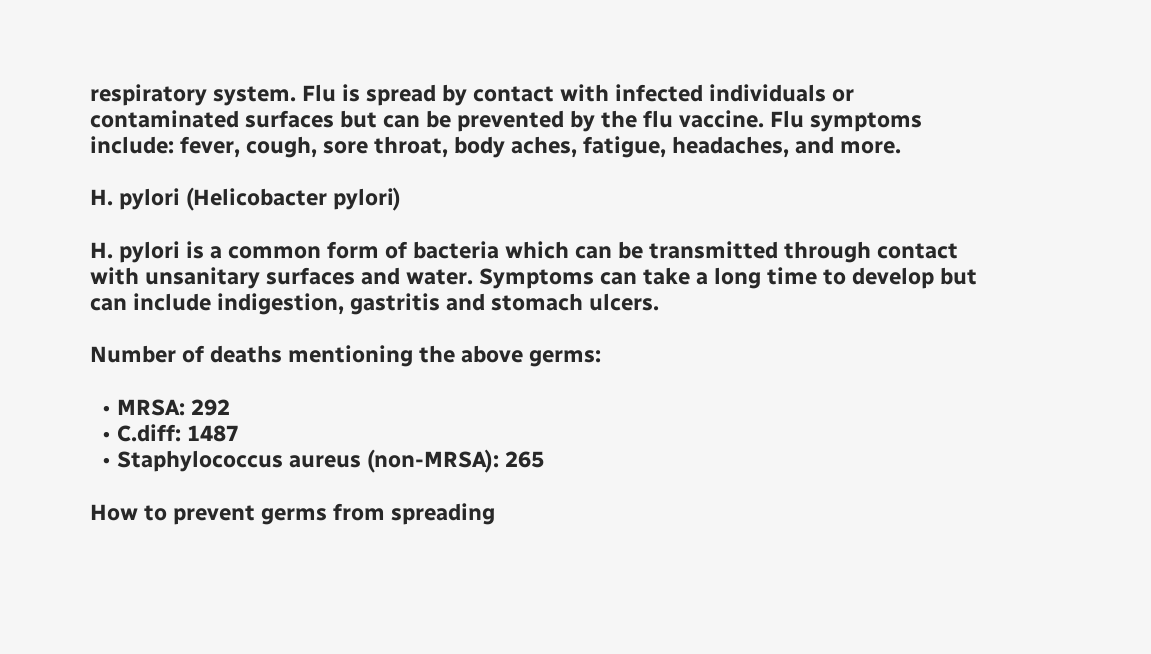respiratory system. Flu is spread by contact with infected individuals or contaminated surfaces but can be prevented by the flu vaccine. Flu symptoms include: fever, cough, sore throat, body aches, fatigue, headaches, and more.

H. pylori (Helicobacter pylori)

H. pylori is a common form of bacteria which can be transmitted through contact with unsanitary surfaces and water. Symptoms can take a long time to develop but can include indigestion, gastritis and stomach ulcers.

Number of deaths mentioning the above germs:

  • MRSA: 292
  • C.diff: 1487
  • Staphylococcus aureus (non-MRSA): 265

How to prevent germs from spreading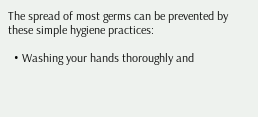The spread of most germs can be prevented by these simple hygiene practices:

  • Washing your hands thoroughly and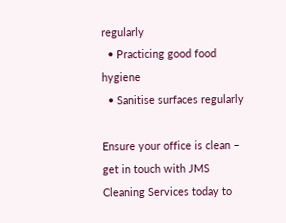regularly
  • Practicing good food hygiene
  • Sanitise surfaces regularly

Ensure your office is clean – get in touch with JMS Cleaning Services today to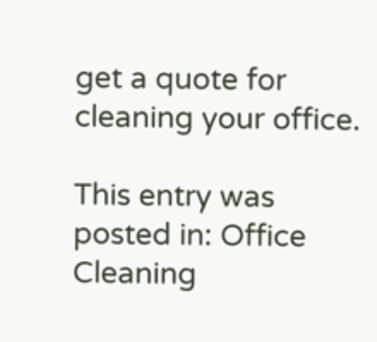get a quote for cleaning your office.

This entry was posted in: Office Cleaning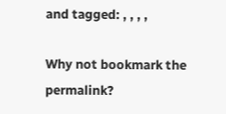and tagged: , , , ,

Why not bookmark the permalink?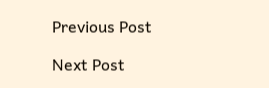Previous Post

Next Post